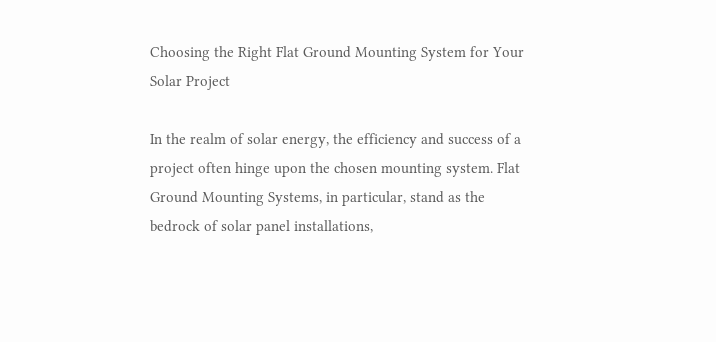Choosing the Right Flat Ground Mounting System for Your Solar Project

In the realm of solar energy, the efficiency and success of a project often hinge upon the chosen mounting system. Flat Ground Mounting Systems, in particular, stand as the bedrock of solar panel installations,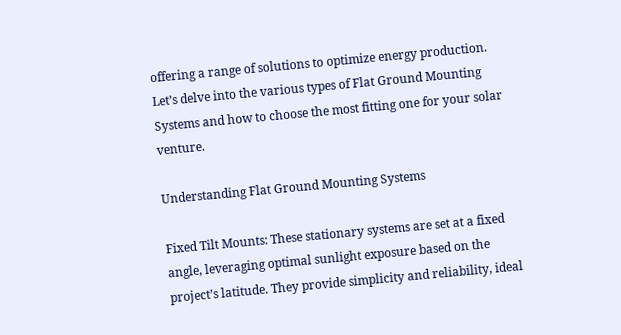offering a range of solutions to optimize energy production. Let’s delve into the various types of Flat Ground Mounting Systems and how to choose the most fitting one for your solar venture.

Understanding Flat Ground Mounting Systems

Fixed Tilt Mounts: These stationary systems are set at a fixed angle, leveraging optimal sunlight exposure based on the project’s latitude. They provide simplicity and reliability, ideal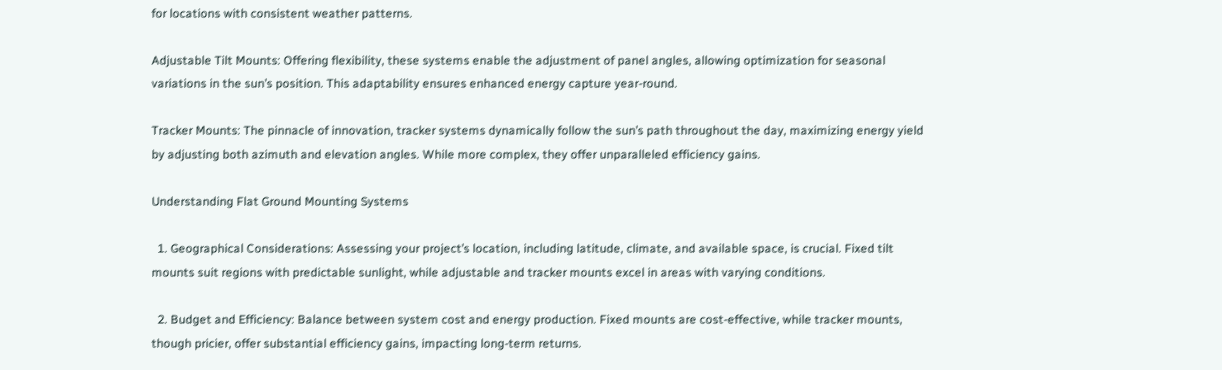for locations with consistent weather patterns.

Adjustable Tilt Mounts: Offering flexibility, these systems enable the adjustment of panel angles, allowing optimization for seasonal variations in the sun’s position. This adaptability ensures enhanced energy capture year-round.

Tracker Mounts: The pinnacle of innovation, tracker systems dynamically follow the sun’s path throughout the day, maximizing energy yield by adjusting both azimuth and elevation angles. While more complex, they offer unparalleled efficiency gains.

Understanding Flat Ground Mounting Systems

  1. Geographical Considerations: Assessing your project’s location, including latitude, climate, and available space, is crucial. Fixed tilt mounts suit regions with predictable sunlight, while adjustable and tracker mounts excel in areas with varying conditions.

  2. Budget and Efficiency: Balance between system cost and energy production. Fixed mounts are cost-effective, while tracker mounts, though pricier, offer substantial efficiency gains, impacting long-term returns.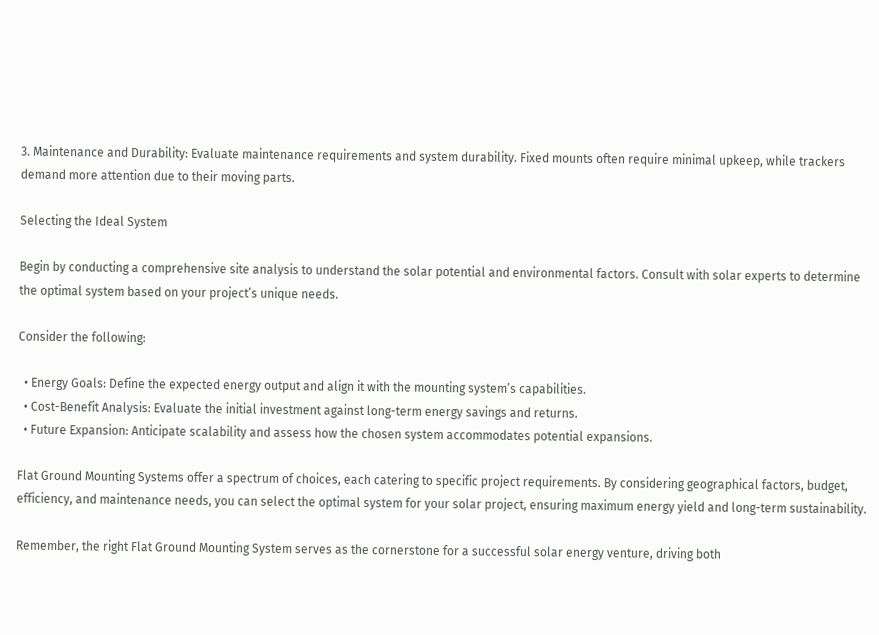3. Maintenance and Durability: Evaluate maintenance requirements and system durability. Fixed mounts often require minimal upkeep, while trackers demand more attention due to their moving parts.

Selecting the Ideal System

Begin by conducting a comprehensive site analysis to understand the solar potential and environmental factors. Consult with solar experts to determine the optimal system based on your project’s unique needs.

Consider the following:

  • Energy Goals: Define the expected energy output and align it with the mounting system’s capabilities.
  • Cost-Benefit Analysis: Evaluate the initial investment against long-term energy savings and returns.
  • Future Expansion: Anticipate scalability and assess how the chosen system accommodates potential expansions.

Flat Ground Mounting Systems offer a spectrum of choices, each catering to specific project requirements. By considering geographical factors, budget, efficiency, and maintenance needs, you can select the optimal system for your solar project, ensuring maximum energy yield and long-term sustainability.

Remember, the right Flat Ground Mounting System serves as the cornerstone for a successful solar energy venture, driving both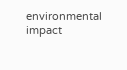environmental impact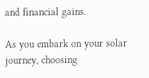and financial gains.

As you embark on your solar journey, choosing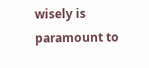wisely is paramount to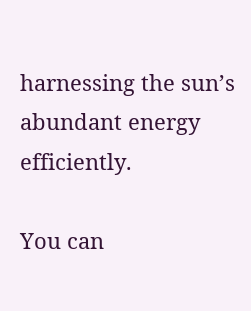harnessing the sun’s abundant energy efficiently.

You can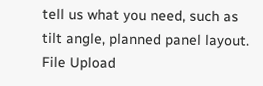tell us what you need, such as tilt angle, planned panel layout.
File Upload